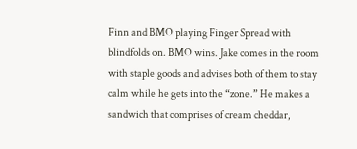Finn and BMO playing Finger Spread with blindfolds on. BMO wins. Jake comes in the room with staple goods and advises both of them to stay calm while he gets into the “zone.” He makes a sandwich that comprises of cream cheddar,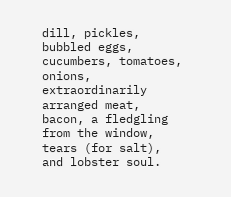dill, pickles, bubbled eggs, cucumbers, tomatoes, onions, extraordinarily arranged meat, bacon, a fledgling from the window, tears (for salt), and lobster soul.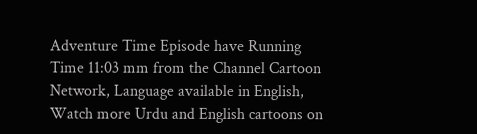Adventure Time Episode have Running Time 11:03 mm from the Channel Cartoon Network, Language available in English, Watch more Urdu and English cartoons on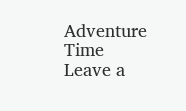Adventure Time
Leave a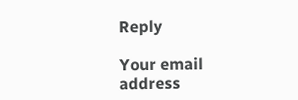Reply

Your email address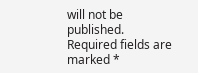will not be published. Required fields are marked *